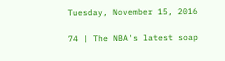Tuesday, November 15, 2016

74 | The NBA's latest soap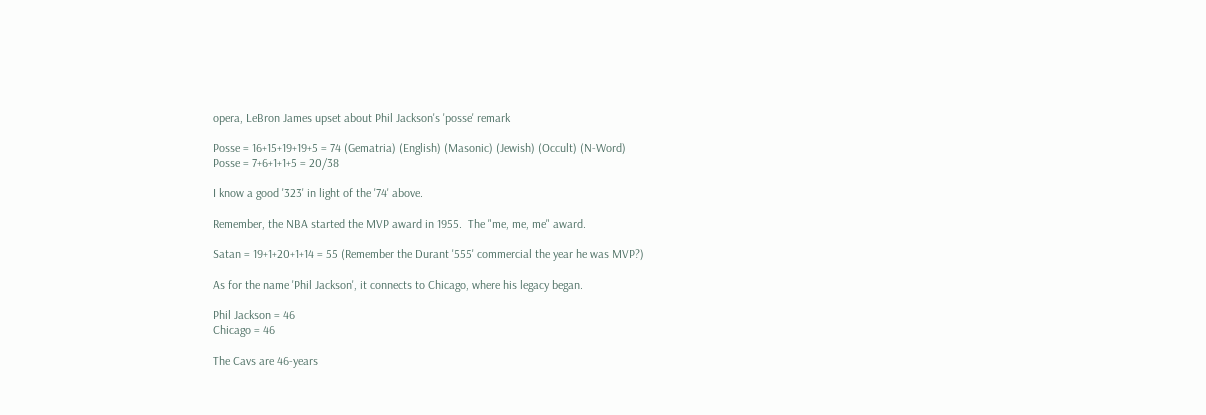opera, LeBron James upset about Phil Jackson's 'posse' remark

Posse = 16+15+19+19+5 = 74 (Gematria) (English) (Masonic) (Jewish) (Occult) (N-Word)
Posse = 7+6+1+1+5 = 20/38

I know a good '323' in light of the '74' above.

Remember, the NBA started the MVP award in 1955.  The "me, me, me" award.

Satan = 19+1+20+1+14 = 55 (Remember the Durant '555' commercial the year he was MVP?)

As for the name 'Phil Jackson', it connects to Chicago, where his legacy began.

Phil Jackson = 46
Chicago = 46

The Cavs are 46-years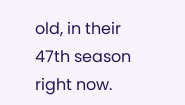old, in their 47th season right now.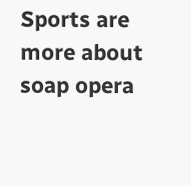Sports are more about soap opera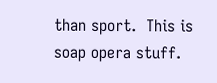than sport.  This is soap opera stuff.